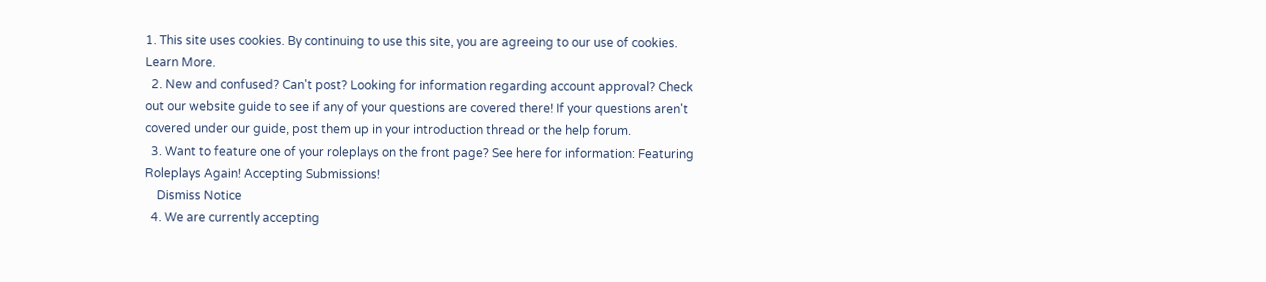1. This site uses cookies. By continuing to use this site, you are agreeing to our use of cookies. Learn More.
  2. New and confused? Can't post? Looking for information regarding account approval? Check out our website guide to see if any of your questions are covered there! If your questions aren't covered under our guide, post them up in your introduction thread or the help forum.
  3. Want to feature one of your roleplays on the front page? See here for information: Featuring Roleplays Again! Accepting Submissions!
    Dismiss Notice
  4. We are currently accepting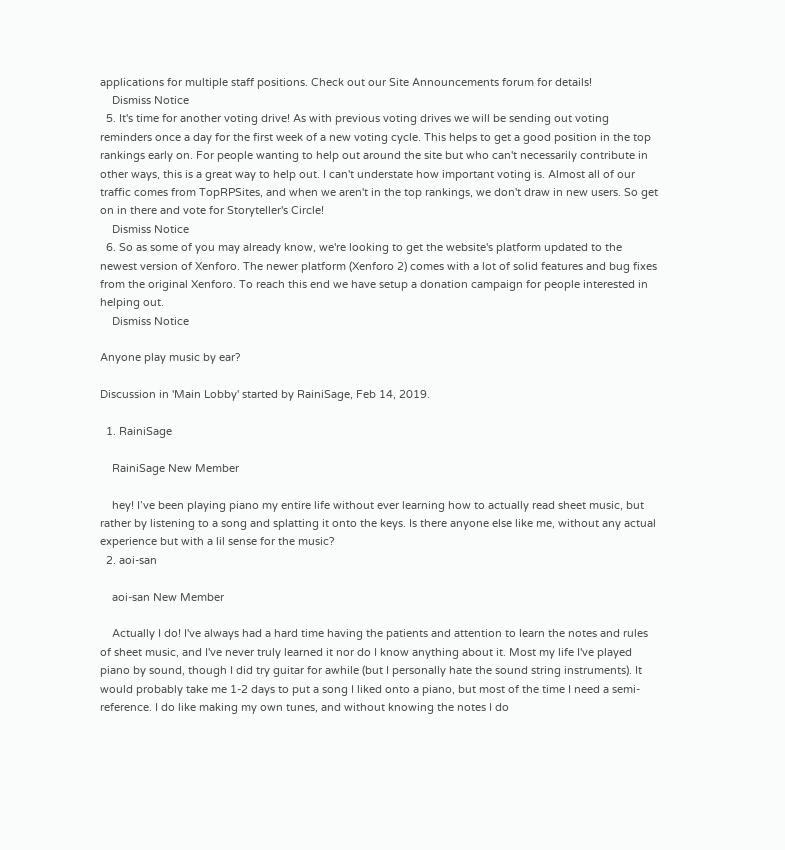applications for multiple staff positions. Check out our Site Announcements forum for details!
    Dismiss Notice
  5. It's time for another voting drive! As with previous voting drives we will be sending out voting reminders once a day for the first week of a new voting cycle. This helps to get a good position in the top rankings early on. For people wanting to help out around the site but who can't necessarily contribute in other ways, this is a great way to help out. I can't understate how important voting is. Almost all of our traffic comes from TopRPSites, and when we aren't in the top rankings, we don't draw in new users. So get on in there and vote for Storyteller's Circle!
    Dismiss Notice
  6. So as some of you may already know, we're looking to get the website's platform updated to the newest version of Xenforo. The newer platform (Xenforo 2) comes with a lot of solid features and bug fixes from the original Xenforo. To reach this end we have setup a donation campaign for people interested in helping out.
    Dismiss Notice

Anyone play music by ear?

Discussion in 'Main Lobby' started by RainiSage, Feb 14, 2019.

  1. RainiSage

    RainiSage New Member

    hey! I’ve been playing piano my entire life without ever learning how to actually read sheet music, but rather by listening to a song and splatting it onto the keys. Is there anyone else like me, without any actual experience but with a lil sense for the music?
  2. aoi-san

    aoi-san New Member

    Actually I do! I've always had a hard time having the patients and attention to learn the notes and rules of sheet music, and I've never truly learned it nor do I know anything about it. Most my life I've played piano by sound, though I did try guitar for awhile (but I personally hate the sound string instruments). It would probably take me 1-2 days to put a song I liked onto a piano, but most of the time I need a semi-reference. I do like making my own tunes, and without knowing the notes I do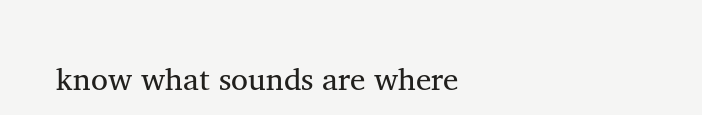know what sounds are where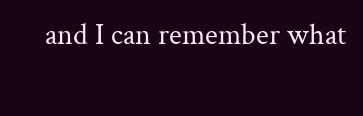and I can remember what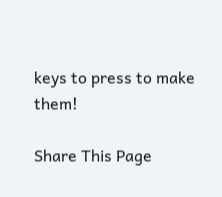keys to press to make them!

Share This Page